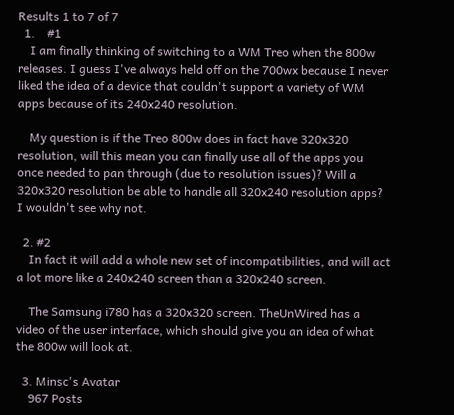Results 1 to 7 of 7
  1.    #1
    I am finally thinking of switching to a WM Treo when the 800w releases. I guess I've always held off on the 700wx because I never liked the idea of a device that couldn't support a variety of WM apps because of its 240x240 resolution.

    My question is if the Treo 800w does in fact have 320x320 resolution, will this mean you can finally use all of the apps you once needed to pan through (due to resolution issues)? Will a 320x320 resolution be able to handle all 320x240 resolution apps? I wouldn't see why not.

  2. #2
    In fact it will add a whole new set of incompatibilities, and will act a lot more like a 240x240 screen than a 320x240 screen.

    The Samsung i780 has a 320x320 screen. TheUnWired has a video of the user interface, which should give you an idea of what the 800w will look at.

  3. Minsc's Avatar
    967 Posts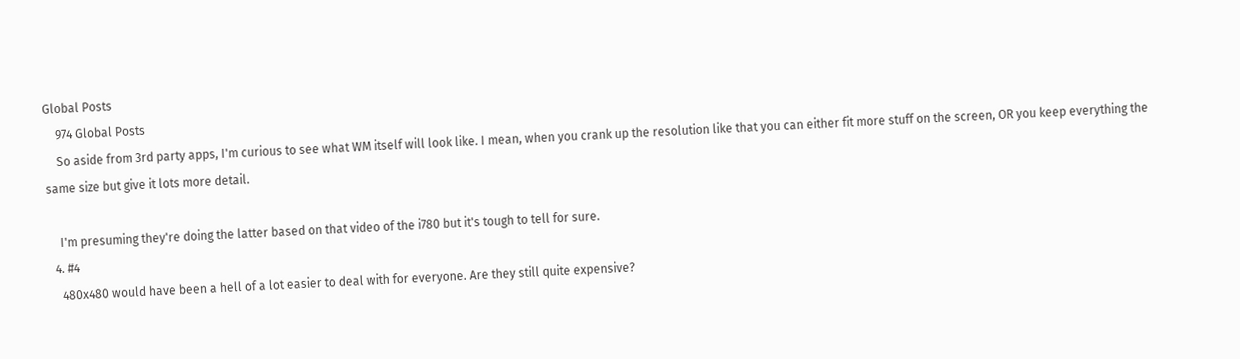Global Posts
    974 Global Posts
    So aside from 3rd party apps, I'm curious to see what WM itself will look like. I mean, when you crank up the resolution like that you can either fit more stuff on the screen, OR you keep everything the same size but give it lots more detail.

    I'm presuming they're doing the latter based on that video of the i780 but it's tough to tell for sure.
  4. #4
    480x480 would have been a hell of a lot easier to deal with for everyone. Are they still quite expensive?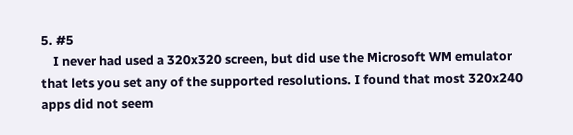5. #5
    I never had used a 320x320 screen, but did use the Microsoft WM emulator that lets you set any of the supported resolutions. I found that most 320x240 apps did not seem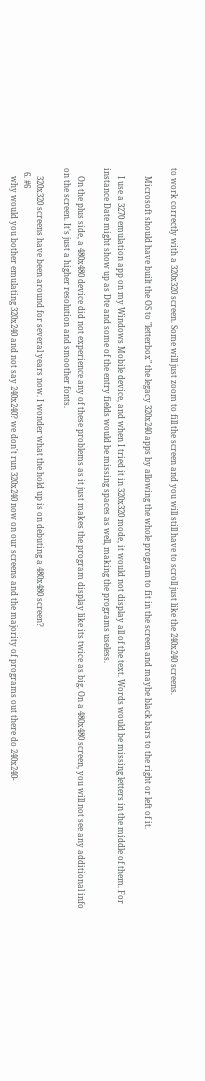to work correctly with a 320x320 screen. Some will just zoom to fill the screen and you will still have to scroll just like the 240x240 screens.

    Microsoft should have built the OS to "letterbox" the legacy 320x240 apps by allowing the whole program to fit in the screen and maybe black bars to the right or left of it.

    I use a 3270 emulation app on my Windows Mobile device, and when I tried it in 320x320 mode, it would not display all of the text. Words would be missing letters in the middle of them. For instance Date might show up as Dte and some of the entry fields would be missing spaces as well, making the programs useless.

    On the plus side, a 480x480 device did not experience any of these problems as it just makes the program display like its twice as big. On a 480x480 screen, you will not see any additional info on the screen. It's just a higher resolution and smoother fonts.

    320x320 screens have been around for several years now. I wonder what the hold up is on debuting a 480x480 screen?
  6. #6
    why would you bother emulating 320x240 and not say 240x240? we don't run 320x240 now on our screens and the majority of programs out there do 240x240-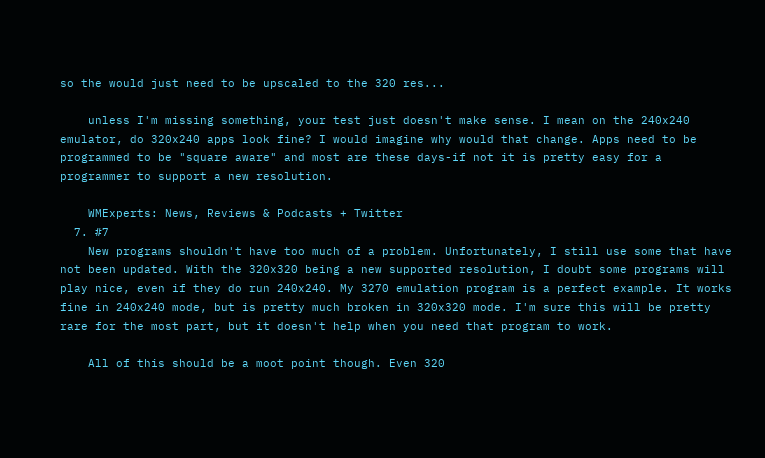so the would just need to be upscaled to the 320 res...

    unless I'm missing something, your test just doesn't make sense. I mean on the 240x240 emulator, do 320x240 apps look fine? I would imagine why would that change. Apps need to be programmed to be "square aware" and most are these days-if not it is pretty easy for a programmer to support a new resolution.

    WMExperts: News, Reviews & Podcasts + Twitter
  7. #7
    New programs shouldn't have too much of a problem. Unfortunately, I still use some that have not been updated. With the 320x320 being a new supported resolution, I doubt some programs will play nice, even if they do run 240x240. My 3270 emulation program is a perfect example. It works fine in 240x240 mode, but is pretty much broken in 320x320 mode. I'm sure this will be pretty rare for the most part, but it doesn't help when you need that program to work.

    All of this should be a moot point though. Even 320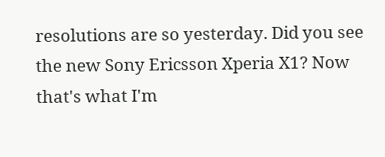resolutions are so yesterday. Did you see the new Sony Ericsson Xperia X1? Now that's what I'm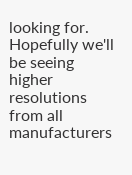looking for. Hopefully we'll be seeing higher resolutions from all manufacturers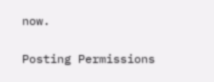now.

Posting Permissions